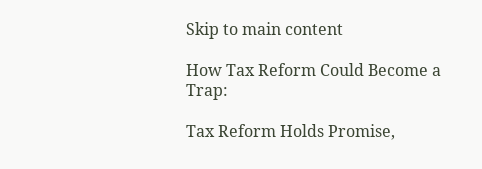Skip to main content

How Tax Reform Could Become a Trap:

Tax Reform Holds Promise,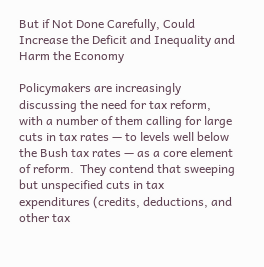But if Not Done Carefully, Could Increase the Deficit and Inequality and Harm the Economy

Policymakers are increasingly discussing the need for tax reform, with a number of them calling for large cuts in tax rates — to levels well below the Bush tax rates — as a core element of reform.  They contend that sweeping but unspecified cuts in tax expenditures (credits, deductions, and other tax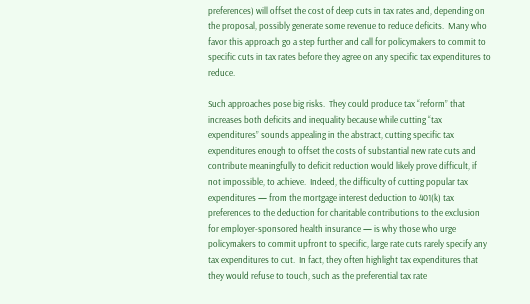preferences) will offset the cost of deep cuts in tax rates and, depending on the proposal, possibly generate some revenue to reduce deficits.  Many who favor this approach go a step further and call for policymakers to commit to specific cuts in tax rates before they agree on any specific tax expenditures to reduce.

Such approaches pose big risks.  They could produce tax “reform” that increases both deficits and inequality because while cutting “tax expenditures” sounds appealing in the abstract, cutting specific tax expenditures enough to offset the costs of substantial new rate cuts and contribute meaningfully to deficit reduction would likely prove difficult, if not impossible, to achieve.  Indeed, the difficulty of cutting popular tax expenditures — from the mortgage interest deduction to 401(k) tax preferences to the deduction for charitable contributions to the exclusion for employer-sponsored health insurance — is why those who urge policymakers to commit upfront to specific, large rate cuts rarely specify any tax expenditures to cut.  In fact, they often highlight tax expenditures that they would refuse to touch, such as the preferential tax rate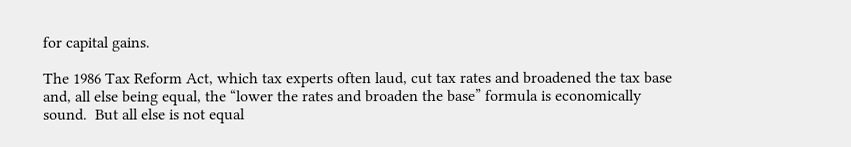for capital gains.

The 1986 Tax Reform Act, which tax experts often laud, cut tax rates and broadened the tax base and, all else being equal, the “lower the rates and broaden the base” formula is economically sound.  But all else is not equal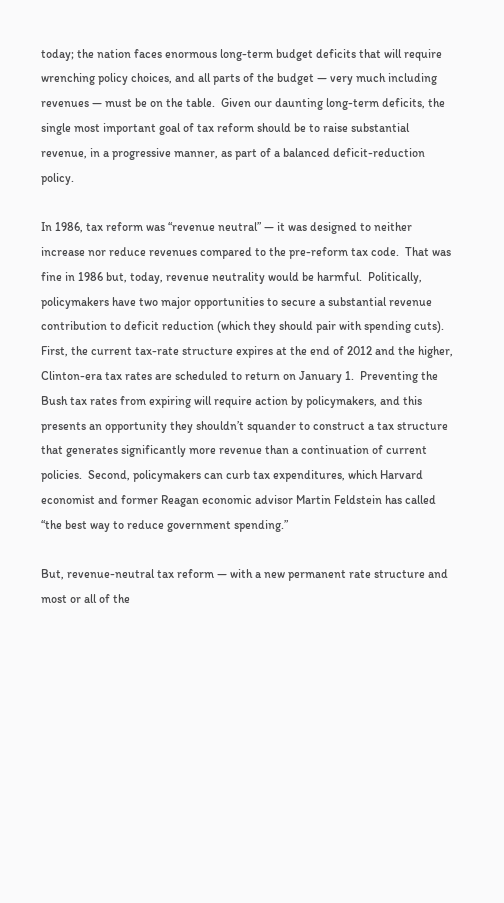today; the nation faces enormous long-term budget deficits that will require wrenching policy choices, and all parts of the budget — very much including revenues — must be on the table.  Given our daunting long-term deficits, the single most important goal of tax reform should be to raise substantial revenue, in a progressive manner, as part of a balanced deficit-reduction policy.

In 1986, tax reform was “revenue neutral” — it was designed to neither increase nor reduce revenues compared to the pre-reform tax code.  That was fine in 1986 but, today, revenue neutrality would be harmful.  Politically, policymakers have two major opportunities to secure a substantial revenue contribution to deficit reduction (which they should pair with spending cuts).  First, the current tax-rate structure expires at the end of 2012 and the higher, Clinton-era tax rates are scheduled to return on January 1.  Preventing the Bush tax rates from expiring will require action by policymakers, and this presents an opportunity they shouldn’t squander to construct a tax structure that generates significantly more revenue than a continuation of current policies.  Second, policymakers can curb tax expenditures, which Harvard economist and former Reagan economic advisor Martin Feldstein has called “the best way to reduce government spending.”

But, revenue-neutral tax reform — with a new permanent rate structure and most or all of the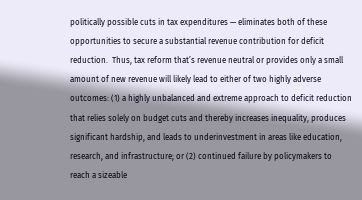politically possible cuts in tax expenditures — eliminates both of these opportunities to secure a substantial revenue contribution for deficit reduction.  Thus, tax reform that’s revenue neutral or provides only a small amount of new revenue will likely lead to either of two highly adverse outcomes: (1) a highly unbalanced and extreme approach to deficit reduction that relies solely on budget cuts and thereby increases inequality, produces significant hardship, and leads to underinvestment in areas like education, research, and infrastructure; or (2) continued failure by policymakers to reach a sizeable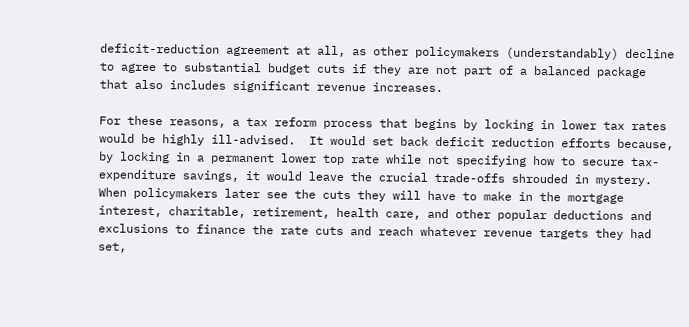deficit-reduction agreement at all, as other policymakers (understandably) decline to agree to substantial budget cuts if they are not part of a balanced package that also includes significant revenue increases.

For these reasons, a tax reform process that begins by locking in lower tax rates would be highly ill-advised.  It would set back deficit reduction efforts because, by locking in a permanent lower top rate while not specifying how to secure tax-expenditure savings, it would leave the crucial trade-offs shrouded in mystery.  When policymakers later see the cuts they will have to make in the mortgage interest, charitable, retirement, health care, and other popular deductions and exclusions to finance the rate cuts and reach whatever revenue targets they had set,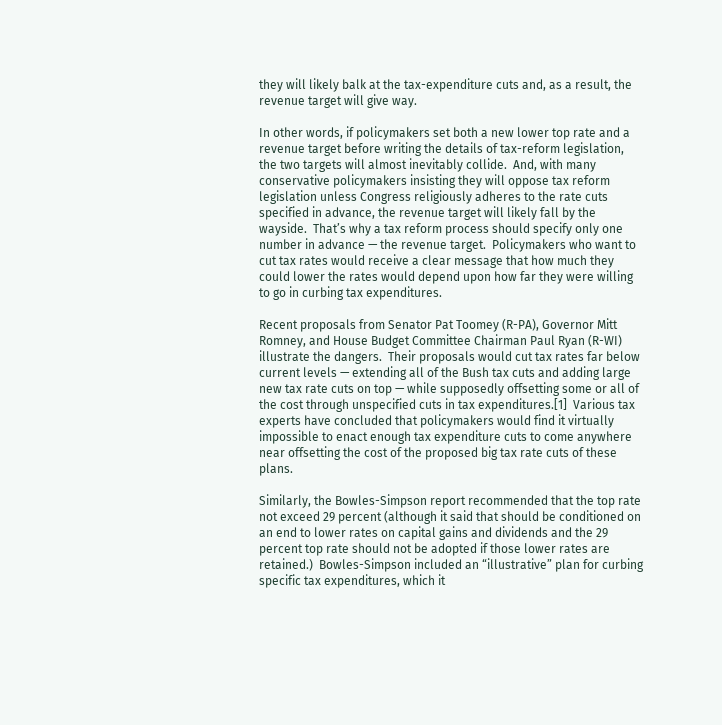they will likely balk at the tax-expenditure cuts and, as a result, the revenue target will give way.

In other words, if policymakers set both a new lower top rate and a revenue target before writing the details of tax-reform legislation, the two targets will almost inevitably collide.  And, with many conservative policymakers insisting they will oppose tax reform legislation unless Congress religiously adheres to the rate cuts specified in advance, the revenue target will likely fall by the wayside.  That’s why a tax reform process should specify only one number in advance — the revenue target.  Policymakers who want to cut tax rates would receive a clear message that how much they could lower the rates would depend upon how far they were willing to go in curbing tax expenditures.

Recent proposals from Senator Pat Toomey (R-PA), Governor Mitt Romney, and House Budget Committee Chairman Paul Ryan (R-WI) illustrate the dangers.  Their proposals would cut tax rates far below current levels — extending all of the Bush tax cuts and adding large new tax rate cuts on top — while supposedly offsetting some or all of the cost through unspecified cuts in tax expenditures.[1]  Various tax experts have concluded that policymakers would find it virtually impossible to enact enough tax expenditure cuts to come anywhere near offsetting the cost of the proposed big tax rate cuts of these plans.

Similarly, the Bowles-Simpson report recommended that the top rate not exceed 29 percent (although it said that should be conditioned on an end to lower rates on capital gains and dividends and the 29 percent top rate should not be adopted if those lower rates are retained.)  Bowles-Simpson included an “illustrative” plan for curbing specific tax expenditures, which it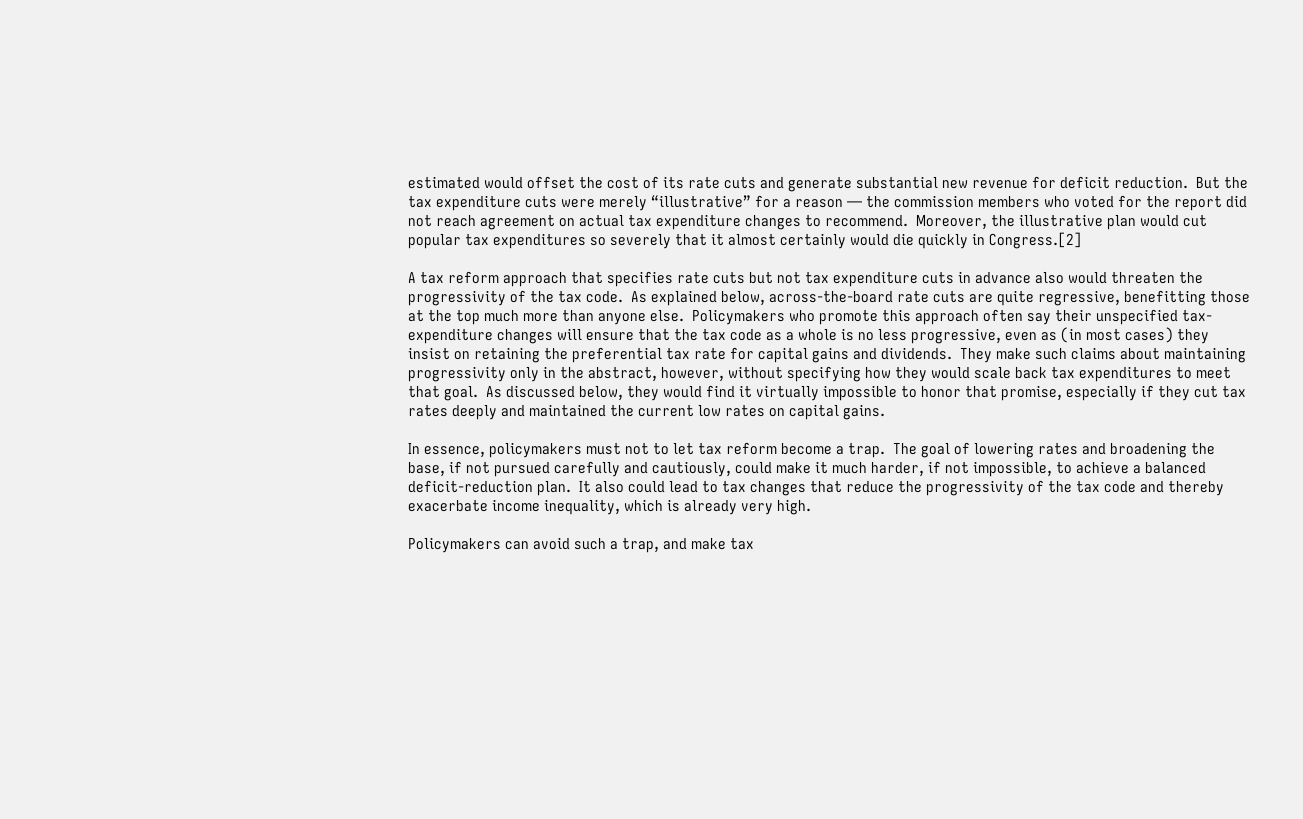estimated would offset the cost of its rate cuts and generate substantial new revenue for deficit reduction.  But the tax expenditure cuts were merely “illustrative” for a reason — the commission members who voted for the report did not reach agreement on actual tax expenditure changes to recommend.  Moreover, the illustrative plan would cut popular tax expenditures so severely that it almost certainly would die quickly in Congress.[2]

A tax reform approach that specifies rate cuts but not tax expenditure cuts in advance also would threaten the progressivity of the tax code.  As explained below, across-the-board rate cuts are quite regressive, benefitting those at the top much more than anyone else.  Policymakers who promote this approach often say their unspecified tax-expenditure changes will ensure that the tax code as a whole is no less progressive, even as (in most cases) they insist on retaining the preferential tax rate for capital gains and dividends.  They make such claims about maintaining progressivity only in the abstract, however, without specifying how they would scale back tax expenditures to meet that goal.  As discussed below, they would find it virtually impossible to honor that promise, especially if they cut tax rates deeply and maintained the current low rates on capital gains.

In essence, policymakers must not to let tax reform become a trap.  The goal of lowering rates and broadening the base, if not pursued carefully and cautiously, could make it much harder, if not impossible, to achieve a balanced deficit-reduction plan.  It also could lead to tax changes that reduce the progressivity of the tax code and thereby exacerbate income inequality, which is already very high.

Policymakers can avoid such a trap, and make tax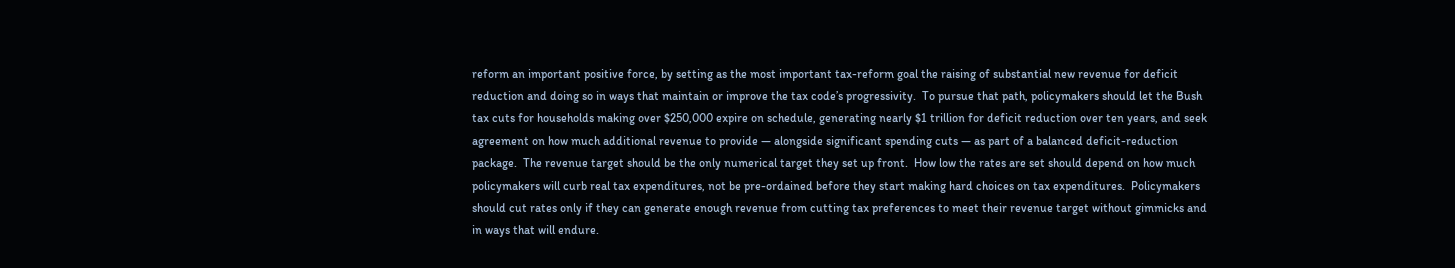reform an important positive force, by setting as the most important tax-reform goal the raising of substantial new revenue for deficit reduction and doing so in ways that maintain or improve the tax code’s progressivity.  To pursue that path, policymakers should let the Bush tax cuts for households making over $250,000 expire on schedule, generating nearly $1 trillion for deficit reduction over ten years, and seek agreement on how much additional revenue to provide — alongside significant spending cuts — as part of a balanced deficit-reduction package.  The revenue target should be the only numerical target they set up front.  How low the rates are set should depend on how much policymakers will curb real tax expenditures, not be pre-ordained before they start making hard choices on tax expenditures.  Policymakers should cut rates only if they can generate enough revenue from cutting tax preferences to meet their revenue target without gimmicks and in ways that will endure.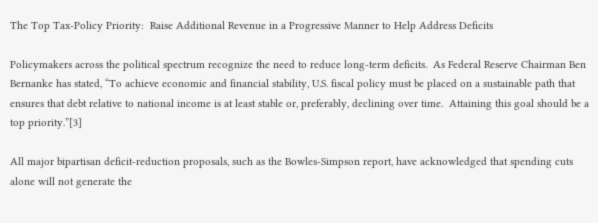The Top Tax-Policy Priority:  Raise Additional Revenue in a Progressive Manner to Help Address Deficits

Policymakers across the political spectrum recognize the need to reduce long-term deficits.  As Federal Reserve Chairman Ben Bernanke has stated, “To achieve economic and financial stability, U.S. fiscal policy must be placed on a sustainable path that ensures that debt relative to national income is at least stable or, preferably, declining over time.  Attaining this goal should be a top priority.”[3]

All major bipartisan deficit-reduction proposals, such as the Bowles-Simpson report, have acknowledged that spending cuts alone will not generate the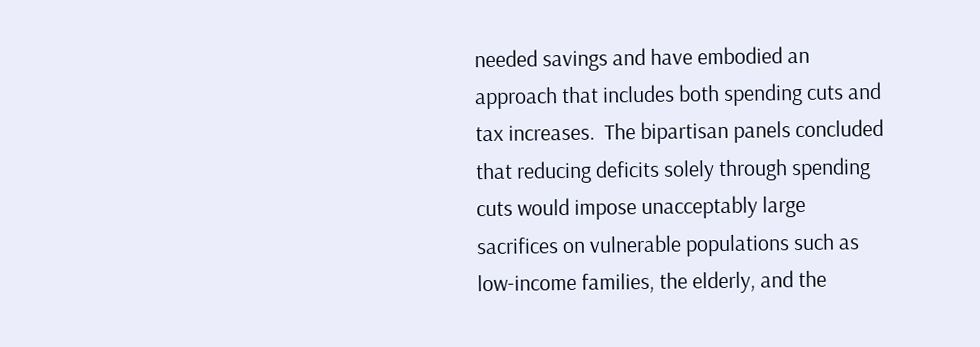needed savings and have embodied an approach that includes both spending cuts and tax increases.  The bipartisan panels concluded that reducing deficits solely through spending cuts would impose unacceptably large sacrifices on vulnerable populations such as low-income families, the elderly, and the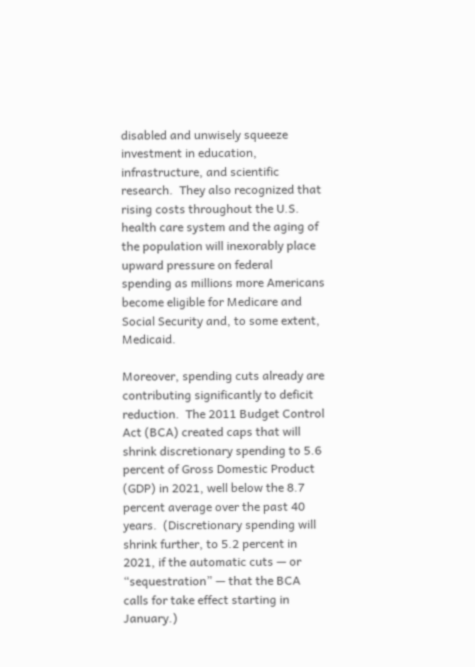disabled and unwisely squeeze investment in education, infrastructure, and scientific research.  They also recognized that rising costs throughout the U.S. health care system and the aging of the population will inexorably place upward pressure on federal spending as millions more Americans become eligible for Medicare and Social Security and, to some extent, Medicaid.

Moreover, spending cuts already are contributing significantly to deficit reduction.  The 2011 Budget Control Act (BCA) created caps that will shrink discretionary spending to 5.6 percent of Gross Domestic Product (GDP) in 2021, well below the 8.7 percent average over the past 40 years.  (Discretionary spending will shrink further, to 5.2 percent in 2021, if the automatic cuts — or “sequestration” — that the BCA calls for take effect starting in January.)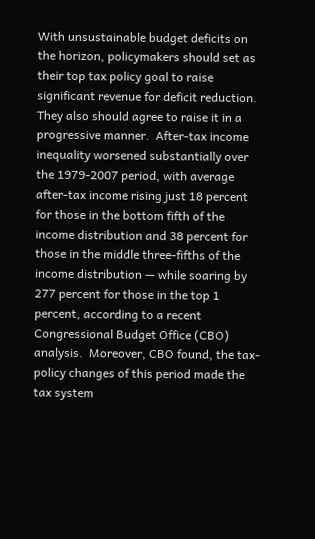With unsustainable budget deficits on the horizon, policymakers should set as their top tax policy goal to raise significant revenue for deficit reduction.  They also should agree to raise it in a progressive manner.  After-tax income inequality worsened substantially over the 1979-2007 period, with average after-tax income rising just 18 percent for those in the bottom fifth of the income distribution and 38 percent for those in the middle three-fifths of the income distribution — while soaring by 277 percent for those in the top 1 percent, according to a recent Congressional Budget Office (CBO) analysis.  Moreover, CBO found, the tax-policy changes of this period made the tax system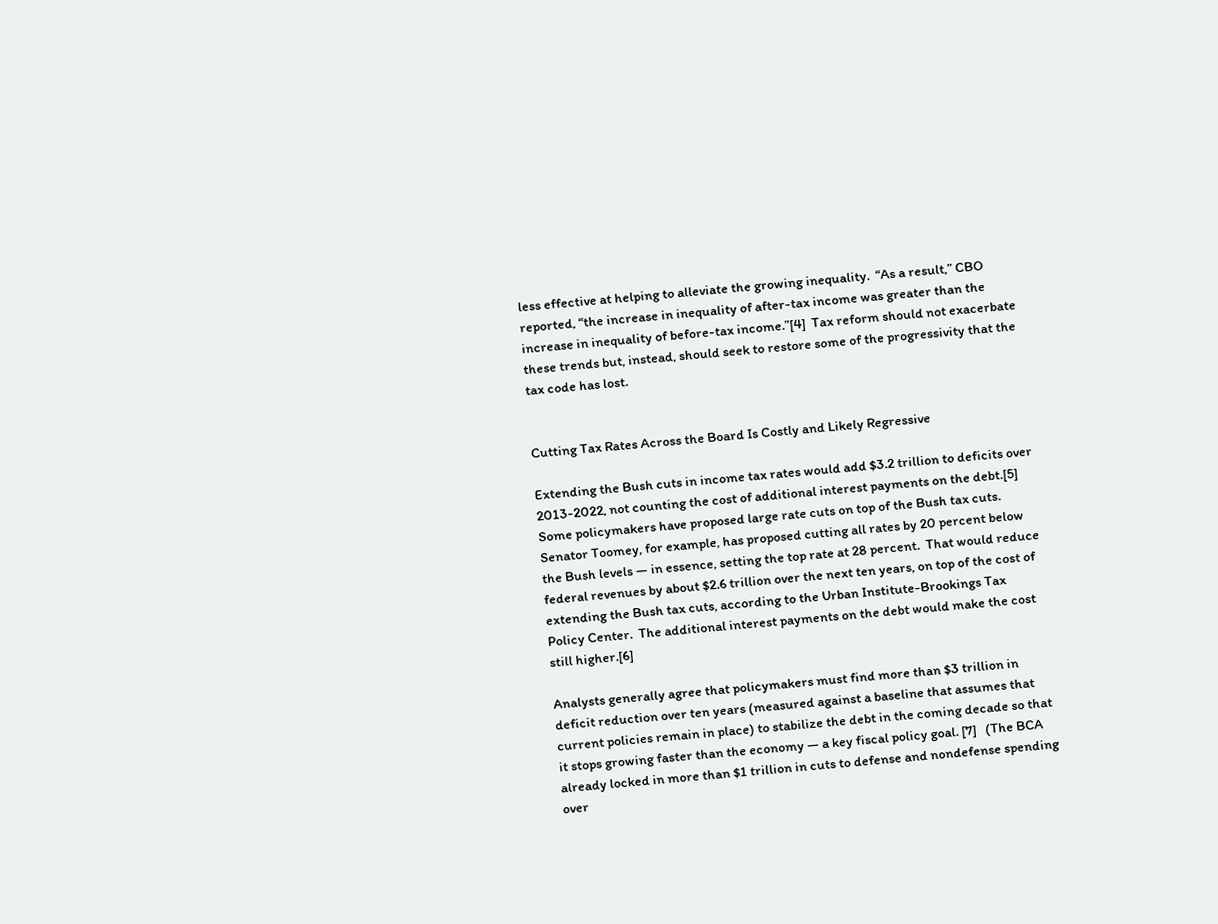less effective at helping to alleviate the growing inequality.  “As a result,” CBO reported, “the increase in inequality of after-tax income was greater than the increase in inequality of before-tax income.”[4]  Tax reform should not exacerbate these trends but, instead, should seek to restore some of the progressivity that the tax code has lost.


Cutting Tax Rates Across the Board Is Costly and Likely Regressive

Extending the Bush cuts in income tax rates would add $3.2 trillion to deficits over 2013-2022, not counting the cost of additional interest payments on the debt.[5]  Some policymakers have proposed large rate cuts on top of the Bush tax cuts.  Senator Toomey, for example, has proposed cutting all rates by 20 percent below the Bush levels — in essence, setting the top rate at 28 percent.  That would reduce federal revenues by about $2.6 trillion over the next ten years, on top of the cost of extending the Bush tax cuts, according to the Urban Institute-Brookings Tax Policy Center.  The additional interest payments on the debt would make the cost still higher.[6]

Analysts generally agree that policymakers must find more than $3 trillion in deficit reduction over ten years (measured against a baseline that assumes that current policies remain in place) to stabilize the debt in the coming decade so that it stops growing faster than the economy — a key fiscal policy goal. [7]   (The BCA already locked in more than $1 trillion in cuts to defense and nondefense spending over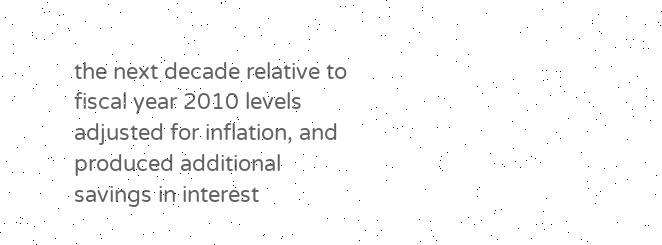the next decade relative to fiscal year 2010 levels adjusted for inflation, and produced additional savings in interest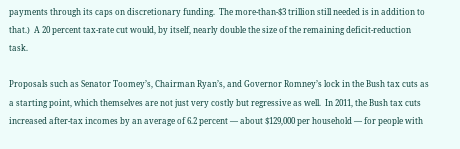payments through its caps on discretionary funding.  The more-than-$3 trillion still needed is in addition to that.)  A 20 percent tax-rate cut would, by itself, nearly double the size of the remaining deficit-reduction task.

Proposals such as Senator Toomey’s, Chairman Ryan’s, and Governor Romney’s lock in the Bush tax cuts as a starting point, which themselves are not just very costly but regressive as well.  In 2011, the Bush tax cuts increased after-tax incomes by an average of 6.2 percent — about $129,000 per household — for people with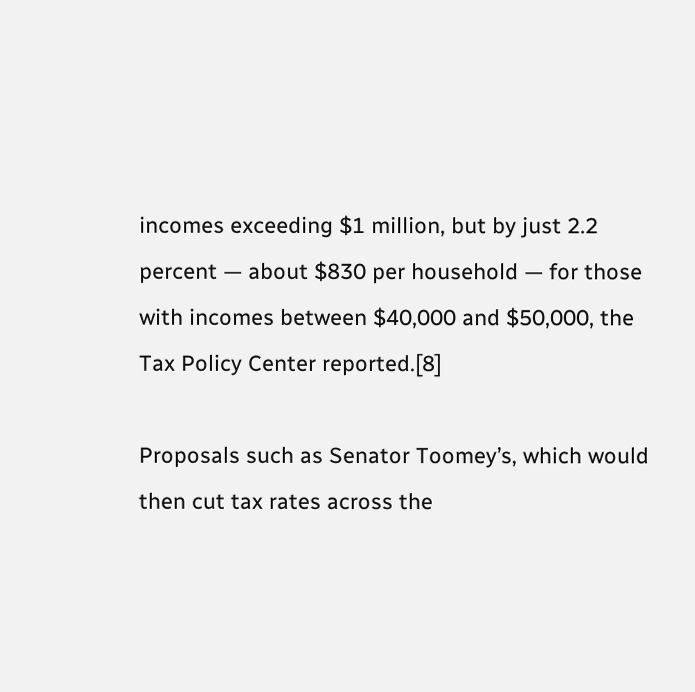incomes exceeding $1 million, but by just 2.2 percent — about $830 per household — for those with incomes between $40,000 and $50,000, the Tax Policy Center reported.[8]

Proposals such as Senator Toomey’s, which would then cut tax rates across the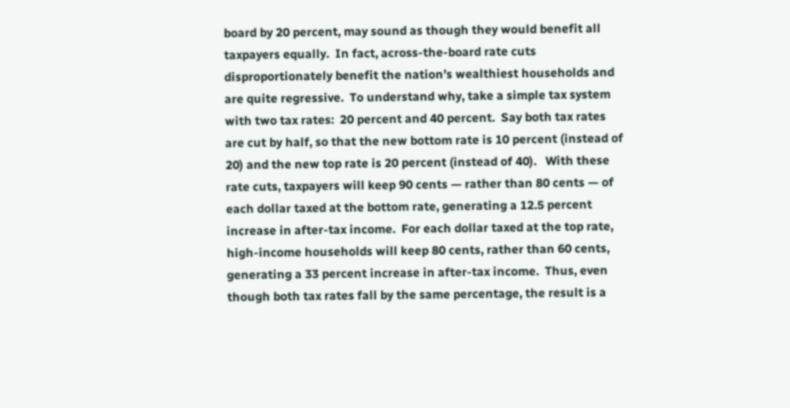board by 20 percent, may sound as though they would benefit all taxpayers equally.  In fact, across-the-board rate cuts disproportionately benefit the nation’s wealthiest households and are quite regressive.  To understand why, take a simple tax system with two tax rates:  20 percent and 40 percent.  Say both tax rates are cut by half, so that the new bottom rate is 10 percent (instead of 20) and the new top rate is 20 percent (instead of 40).   With these rate cuts, taxpayers will keep 90 cents — rather than 80 cents — of each dollar taxed at the bottom rate, generating a 12.5 percent increase in after-tax income.  For each dollar taxed at the top rate, high-income households will keep 80 cents, rather than 60 cents, generating a 33 percent increase in after-tax income.  Thus, even though both tax rates fall by the same percentage, the result is a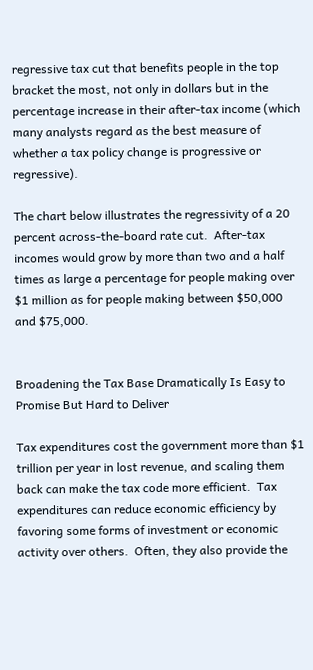regressive tax cut that benefits people in the top bracket the most, not only in dollars but in the percentage increase in their after-tax income (which many analysts regard as the best measure of whether a tax policy change is progressive or regressive).

The chart below illustrates the regressivity of a 20 percent across-the-board rate cut.  After-tax incomes would grow by more than two and a half times as large a percentage for people making over $1 million as for people making between $50,000 and $75,000.


Broadening the Tax Base Dramatically Is Easy to Promise But Hard to Deliver

Tax expenditures cost the government more than $1 trillion per year in lost revenue, and scaling them back can make the tax code more efficient.  Tax expenditures can reduce economic efficiency by favoring some forms of investment or economic activity over others.  Often, they also provide the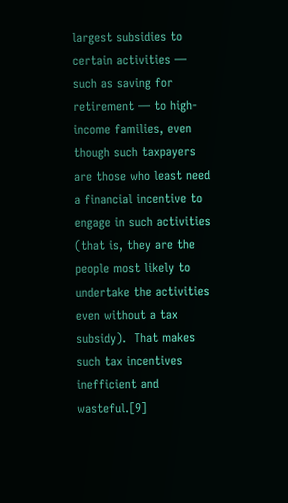largest subsidies to certain activities — such as saving for retirement — to high-income families, even though such taxpayers are those who least need a financial incentive to engage in such activities (that is, they are the people most likely to undertake the activities even without a tax subsidy).  That makes such tax incentives inefficient and wasteful.[9]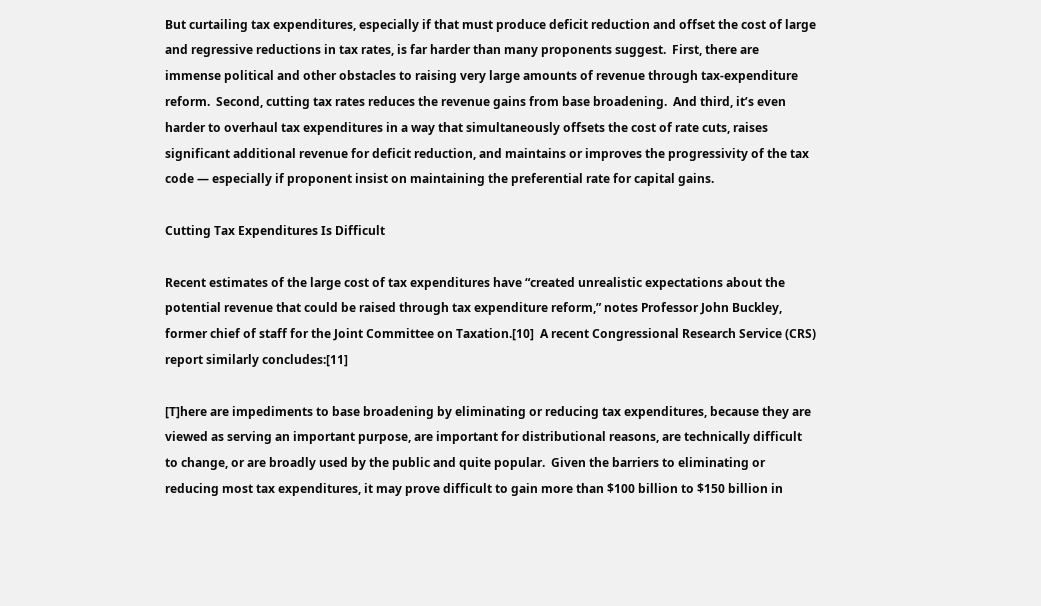But curtailing tax expenditures, especially if that must produce deficit reduction and offset the cost of large and regressive reductions in tax rates, is far harder than many proponents suggest.  First, there are immense political and other obstacles to raising very large amounts of revenue through tax-expenditure reform.  Second, cutting tax rates reduces the revenue gains from base broadening.  And third, it’s even harder to overhaul tax expenditures in a way that simultaneously offsets the cost of rate cuts, raises significant additional revenue for deficit reduction, and maintains or improves the progressivity of the tax code — especially if proponent insist on maintaining the preferential rate for capital gains.

Cutting Tax Expenditures Is Difficult

Recent estimates of the large cost of tax expenditures have “created unrealistic expectations about the potential revenue that could be raised through tax expenditure reform,” notes Professor John Buckley, former chief of staff for the Joint Committee on Taxation.[10]  A recent Congressional Research Service (CRS) report similarly concludes:[11]

[T]here are impediments to base broadening by eliminating or reducing tax expenditures, because they are viewed as serving an important purpose, are important for distributional reasons, are technically difficult to change, or are broadly used by the public and quite popular.  Given the barriers to eliminating or reducing most tax expenditures, it may prove difficult to gain more than $100 billion to $150 billion in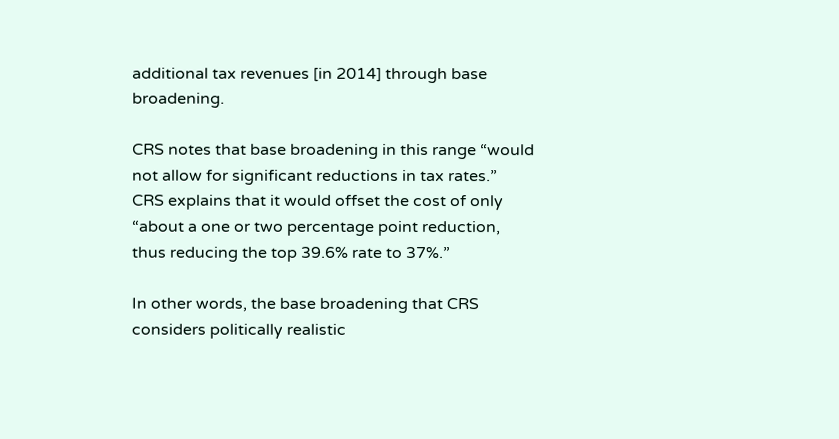additional tax revenues [in 2014] through base broadening.

CRS notes that base broadening in this range “would not allow for significant reductions in tax rates.”  CRS explains that it would offset the cost of only “about a one or two percentage point reduction, thus reducing the top 39.6% rate to 37%.”

In other words, the base broadening that CRS considers politically realistic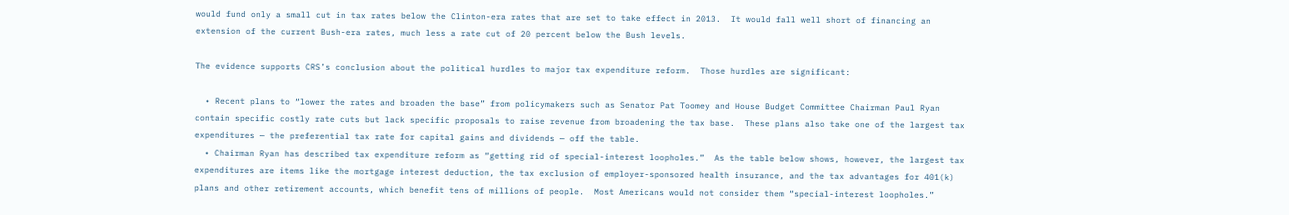would fund only a small cut in tax rates below the Clinton-era rates that are set to take effect in 2013.  It would fall well short of financing an extension of the current Bush-era rates, much less a rate cut of 20 percent below the Bush levels.

The evidence supports CRS’s conclusion about the political hurdles to major tax expenditure reform.  Those hurdles are significant:

  • Recent plans to “lower the rates and broaden the base” from policymakers such as Senator Pat Toomey and House Budget Committee Chairman Paul Ryan contain specific costly rate cuts but lack specific proposals to raise revenue from broadening the tax base.  These plans also take one of the largest tax expenditures — the preferential tax rate for capital gains and dividends — off the table.
  • Chairman Ryan has described tax expenditure reform as “getting rid of special-interest loopholes.”  As the table below shows, however, the largest tax expenditures are items like the mortgage interest deduction, the tax exclusion of employer-sponsored health insurance, and the tax advantages for 401(k) plans and other retirement accounts, which benefit tens of millions of people.  Most Americans would not consider them “special-interest loopholes.”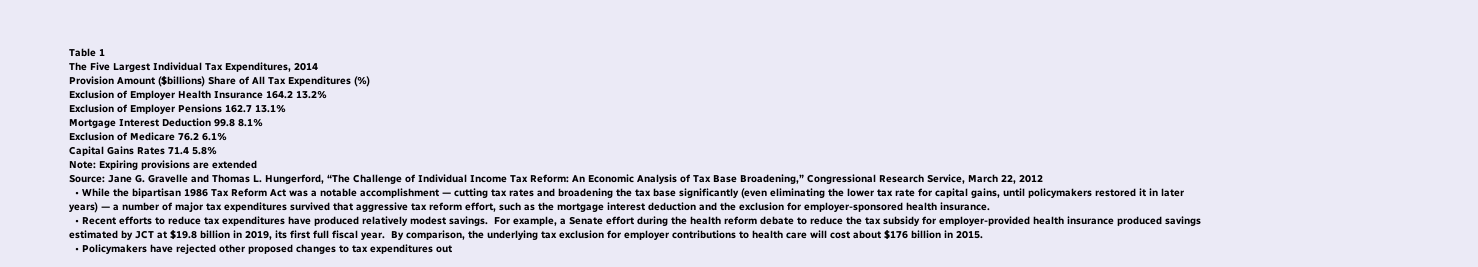Table 1
The Five Largest Individual Tax Expenditures, 2014
Provision Amount ($billions) Share of All Tax Expenditures (%)
Exclusion of Employer Health Insurance 164.2 13.2%
Exclusion of Employer Pensions 162.7 13.1%
Mortgage Interest Deduction 99.8 8.1%
Exclusion of Medicare 76.2 6.1%
Capital Gains Rates 71.4 5.8%
Note: Expiring provisions are extended
Source: Jane G. Gravelle and Thomas L. Hungerford, “The Challenge of Individual Income Tax Reform: An Economic Analysis of Tax Base Broadening,” Congressional Research Service, March 22, 2012
  • While the bipartisan 1986 Tax Reform Act was a notable accomplishment — cutting tax rates and broadening the tax base significantly (even eliminating the lower tax rate for capital gains, until policymakers restored it in later years) — a number of major tax expenditures survived that aggressive tax reform effort, such as the mortgage interest deduction and the exclusion for employer-sponsored health insurance.
  • Recent efforts to reduce tax expenditures have produced relatively modest savings.  For example, a Senate effort during the health reform debate to reduce the tax subsidy for employer-provided health insurance produced savings estimated by JCT at $19.8 billion in 2019, its first full fiscal year.  By comparison, the underlying tax exclusion for employer contributions to health care will cost about $176 billion in 2015.
  • Policymakers have rejected other proposed changes to tax expenditures out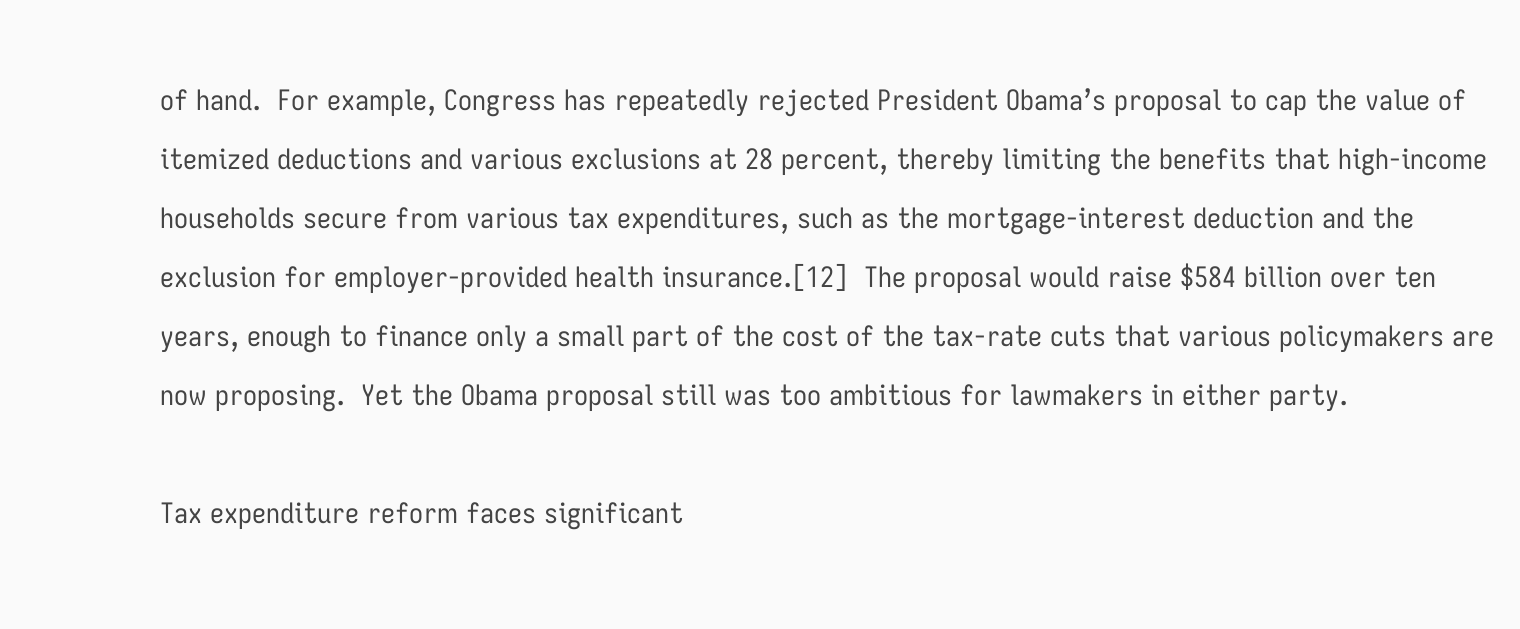of hand.  For example, Congress has repeatedly rejected President Obama’s proposal to cap the value of itemized deductions and various exclusions at 28 percent, thereby limiting the benefits that high-income households secure from various tax expenditures, such as the mortgage-interest deduction and the exclusion for employer-provided health insurance.[12]  The proposal would raise $584 billion over ten years, enough to finance only a small part of the cost of the tax-rate cuts that various policymakers are now proposing.  Yet the Obama proposal still was too ambitious for lawmakers in either party.

Tax expenditure reform faces significant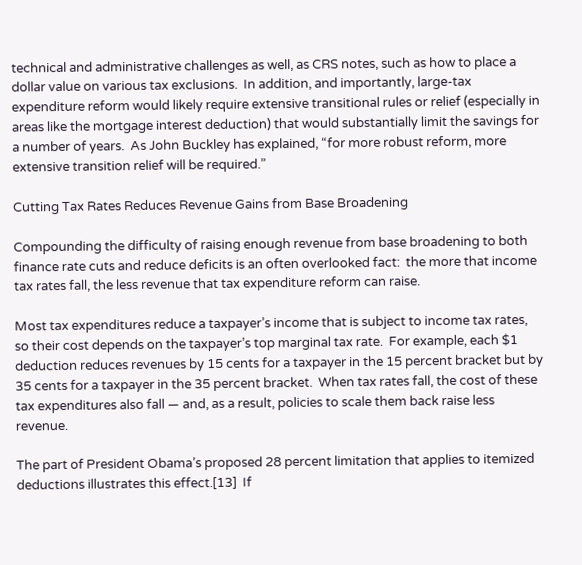technical and administrative challenges as well, as CRS notes, such as how to place a dollar value on various tax exclusions.  In addition, and importantly, large-tax expenditure reform would likely require extensive transitional rules or relief (especially in areas like the mortgage interest deduction) that would substantially limit the savings for a number of years.  As John Buckley has explained, “for more robust reform, more extensive transition relief will be required.”

Cutting Tax Rates Reduces Revenue Gains from Base Broadening

Compounding the difficulty of raising enough revenue from base broadening to both finance rate cuts and reduce deficits is an often overlooked fact:  the more that income tax rates fall, the less revenue that tax expenditure reform can raise.

Most tax expenditures reduce a taxpayer’s income that is subject to income tax rates, so their cost depends on the taxpayer’s top marginal tax rate.  For example, each $1 deduction reduces revenues by 15 cents for a taxpayer in the 15 percent bracket but by 35 cents for a taxpayer in the 35 percent bracket.  When tax rates fall, the cost of these tax expenditures also fall — and, as a result, policies to scale them back raise less revenue.

The part of President Obama’s proposed 28 percent limitation that applies to itemized deductions illustrates this effect.[13]  If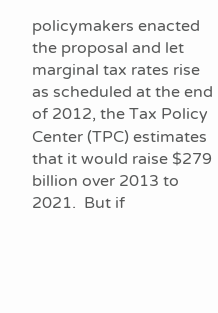policymakers enacted the proposal and let marginal tax rates rise as scheduled at the end of 2012, the Tax Policy Center (TPC) estimates that it would raise $279 billion over 2013 to 2021.  But if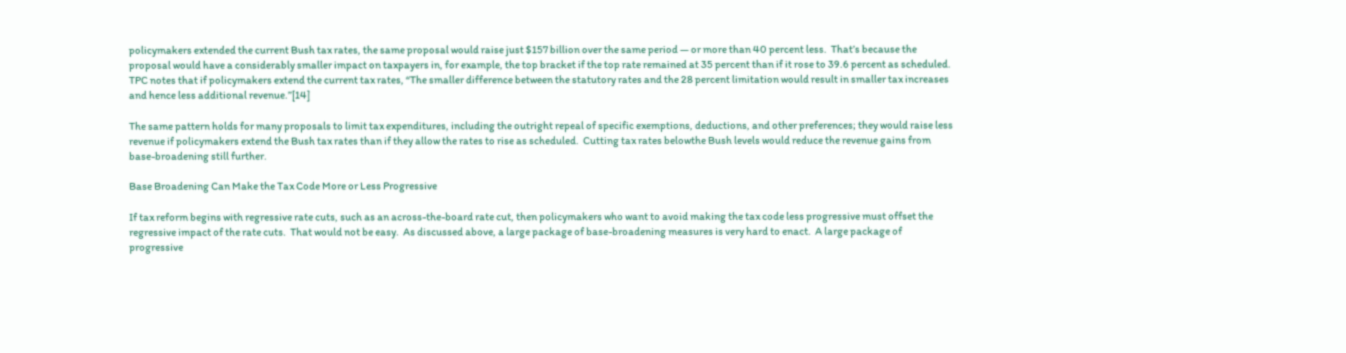policymakers extended the current Bush tax rates, the same proposal would raise just $157 billion over the same period — or more than 40 percent less.  That’s because the proposal would have a considerably smaller impact on taxpayers in, for example, the top bracket if the top rate remained at 35 percent than if it rose to 39.6 percent as scheduled.  TPC notes that if policymakers extend the current tax rates, “The smaller difference between the statutory rates and the 28 percent limitation would result in smaller tax increases and hence less additional revenue.”[14]

The same pattern holds for many proposals to limit tax expenditures, including the outright repeal of specific exemptions, deductions, and other preferences; they would raise less revenue if policymakers extend the Bush tax rates than if they allow the rates to rise as scheduled.  Cutting tax rates belowthe Bush levels would reduce the revenue gains from base-broadening still further.

Base Broadening Can Make the Tax Code More or Less Progressive

If tax reform begins with regressive rate cuts, such as an across-the-board rate cut, then policymakers who want to avoid making the tax code less progressive must offset the regressive impact of the rate cuts.  That would not be easy.  As discussed above, a large package of base-broadening measures is very hard to enact.  A large package of progressive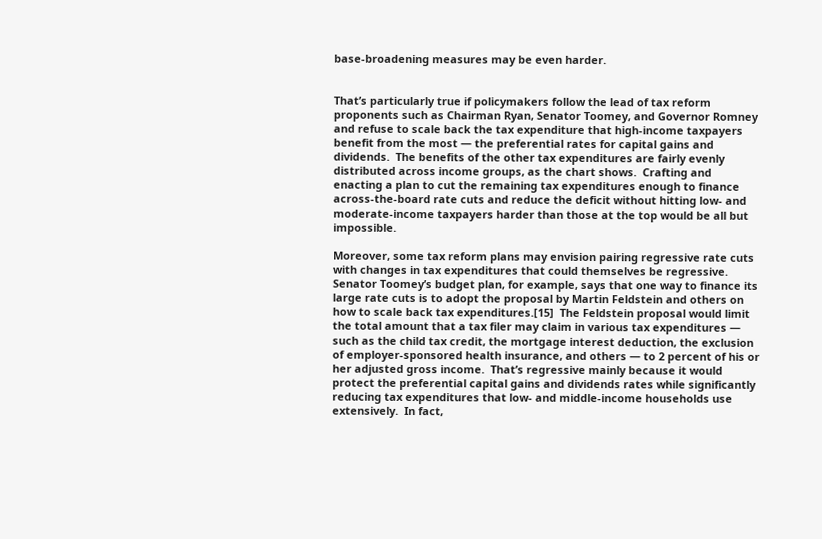base-broadening measures may be even harder.


That’s particularly true if policymakers follow the lead of tax reform proponents such as Chairman Ryan, Senator Toomey, and Governor Romney and refuse to scale back the tax expenditure that high-income taxpayers benefit from the most — the preferential rates for capital gains and dividends.  The benefits of the other tax expenditures are fairly evenly distributed across income groups, as the chart shows.  Crafting and enacting a plan to cut the remaining tax expenditures enough to finance across-the-board rate cuts and reduce the deficit without hitting low- and moderate-income taxpayers harder than those at the top would be all but impossible.

Moreover, some tax reform plans may envision pairing regressive rate cuts with changes in tax expenditures that could themselves be regressive.  Senator Toomey’s budget plan, for example, says that one way to finance its large rate cuts is to adopt the proposal by Martin Feldstein and others on how to scale back tax expenditures.[15]  The Feldstein proposal would limit the total amount that a tax filer may claim in various tax expenditures — such as the child tax credit, the mortgage interest deduction, the exclusion of employer-sponsored health insurance, and others — to 2 percent of his or her adjusted gross income.  That’s regressive mainly because it would protect the preferential capital gains and dividends rates while significantly reducing tax expenditures that low- and middle-income households use extensively.  In fact,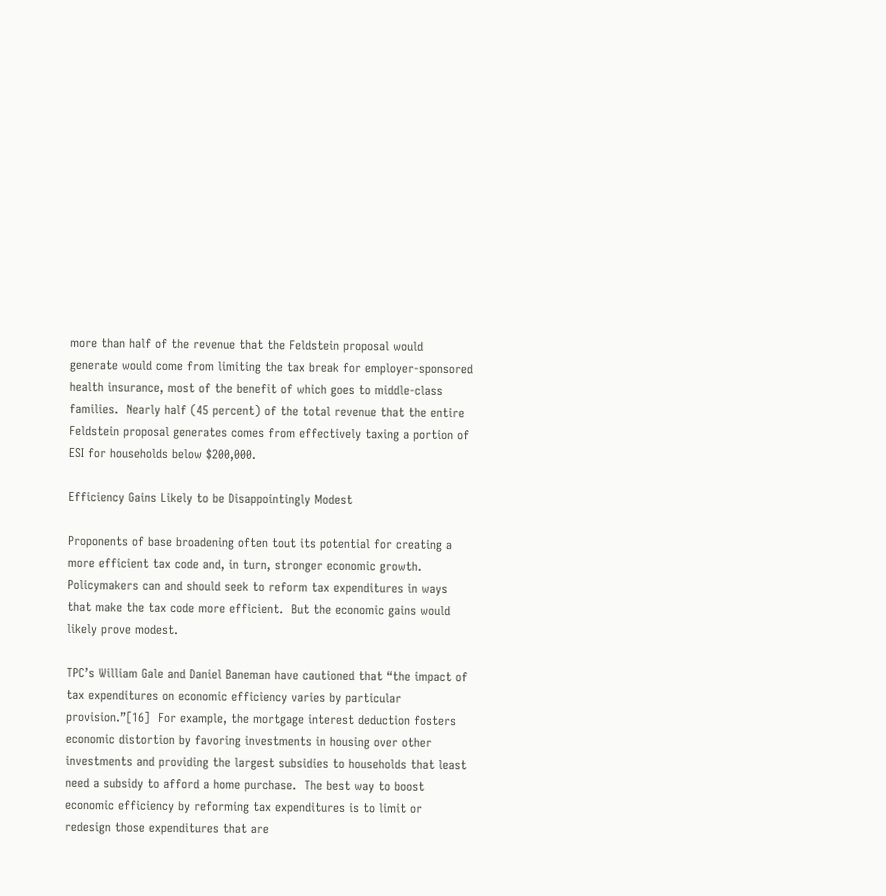more than half of the revenue that the Feldstein proposal would generate would come from limiting the tax break for employer-sponsored health insurance, most of the benefit of which goes to middle-class families.  Nearly half (45 percent) of the total revenue that the entire Feldstein proposal generates comes from effectively taxing a portion of ESI for households below $200,000.

Efficiency Gains Likely to be Disappointingly Modest

Proponents of base broadening often tout its potential for creating a more efficient tax code and, in turn, stronger economic growth.  Policymakers can and should seek to reform tax expenditures in ways that make the tax code more efficient.  But the economic gains would likely prove modest.

TPC’s William Gale and Daniel Baneman have cautioned that “the impact of tax expenditures on economic efficiency varies by particular provision.”[16]  For example, the mortgage interest deduction fosters economic distortion by favoring investments in housing over other investments and providing the largest subsidies to households that least need a subsidy to afford a home purchase.  The best way to boost economic efficiency by reforming tax expenditures is to limit or redesign those expenditures that are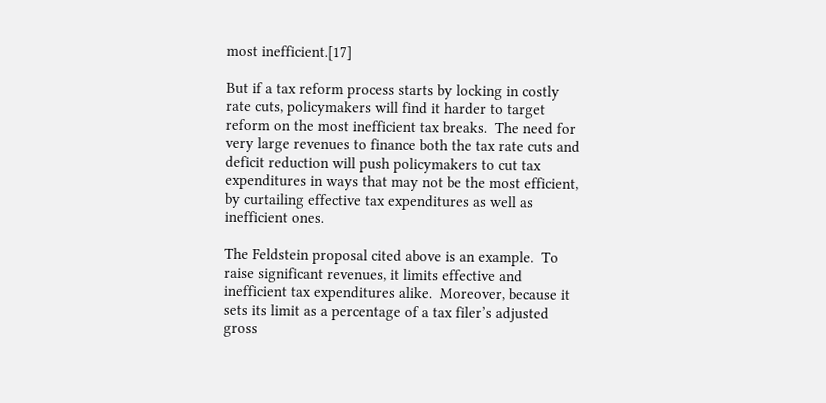most inefficient.[17]

But if a tax reform process starts by locking in costly rate cuts, policymakers will find it harder to target reform on the most inefficient tax breaks.  The need for very large revenues to finance both the tax rate cuts and deficit reduction will push policymakers to cut tax expenditures in ways that may not be the most efficient, by curtailing effective tax expenditures as well as inefficient ones.

The Feldstein proposal cited above is an example.  To raise significant revenues, it limits effective and inefficient tax expenditures alike.  Moreover, because it sets its limit as a percentage of a tax filer’s adjusted gross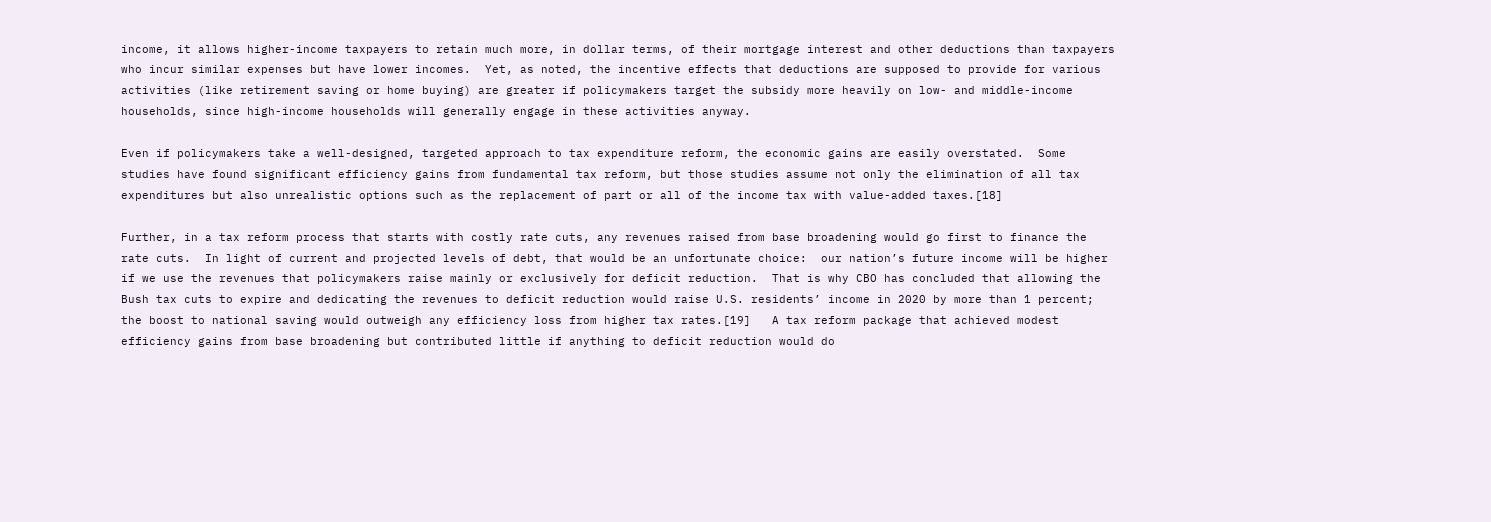income, it allows higher-income taxpayers to retain much more, in dollar terms, of their mortgage interest and other deductions than taxpayers who incur similar expenses but have lower incomes.  Yet, as noted, the incentive effects that deductions are supposed to provide for various activities (like retirement saving or home buying) are greater if policymakers target the subsidy more heavily on low- and middle-income households, since high-income households will generally engage in these activities anyway.

Even if policymakers take a well-designed, targeted approach to tax expenditure reform, the economic gains are easily overstated.  Some studies have found significant efficiency gains from fundamental tax reform, but those studies assume not only the elimination of all tax expenditures but also unrealistic options such as the replacement of part or all of the income tax with value-added taxes.[18]

Further, in a tax reform process that starts with costly rate cuts, any revenues raised from base broadening would go first to finance the rate cuts.  In light of current and projected levels of debt, that would be an unfortunate choice:  our nation’s future income will be higher if we use the revenues that policymakers raise mainly or exclusively for deficit reduction.  That is why CBO has concluded that allowing the Bush tax cuts to expire and dedicating the revenues to deficit reduction would raise U.S. residents’ income in 2020 by more than 1 percent; the boost to national saving would outweigh any efficiency loss from higher tax rates.[19]   A tax reform package that achieved modest efficiency gains from base broadening but contributed little if anything to deficit reduction would do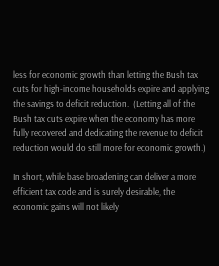less for economic growth than letting the Bush tax cuts for high-income households expire and applying the savings to deficit reduction.  (Letting all of the Bush tax cuts expire when the economy has more fully recovered and dedicating the revenue to deficit reduction would do still more for economic growth.)

In short, while base broadening can deliver a more efficient tax code and is surely desirable, the economic gains will not likely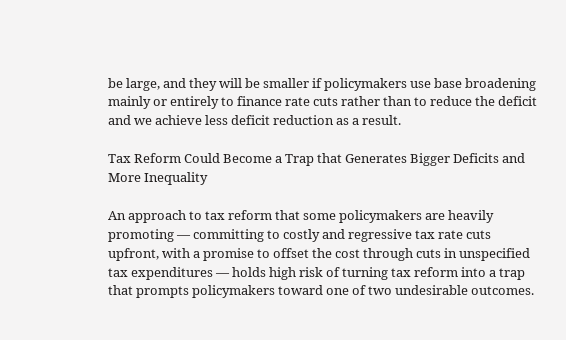be large, and they will be smaller if policymakers use base broadening mainly or entirely to finance rate cuts rather than to reduce the deficit and we achieve less deficit reduction as a result.

Tax Reform Could Become a Trap that Generates Bigger Deficits and More Inequality

An approach to tax reform that some policymakers are heavily promoting — committing to costly and regressive tax rate cuts upfront, with a promise to offset the cost through cuts in unspecified tax expenditures — holds high risk of turning tax reform into a trap that prompts policymakers toward one of two undesirable outcomes.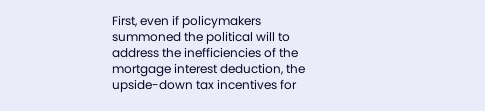First, even if policymakers summoned the political will to address the inefficiencies of the mortgage interest deduction, the upside-down tax incentives for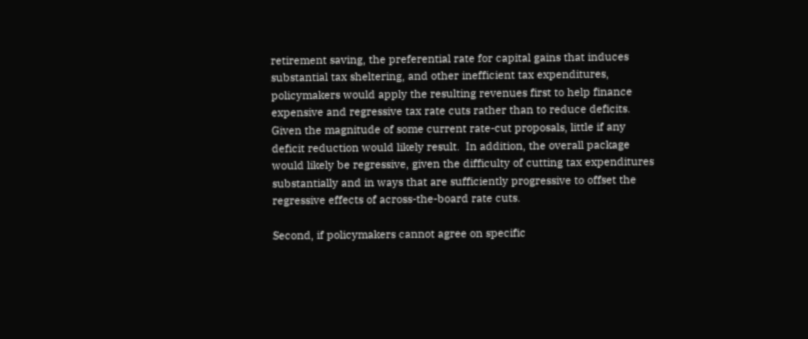retirement saving, the preferential rate for capital gains that induces substantial tax sheltering, and other inefficient tax expenditures, policymakers would apply the resulting revenues first to help finance expensive and regressive tax rate cuts rather than to reduce deficits.  Given the magnitude of some current rate-cut proposals, little if any deficit reduction would likely result.  In addition, the overall package would likely be regressive, given the difficulty of cutting tax expenditures substantially and in ways that are sufficiently progressive to offset the regressive effects of across-the-board rate cuts.

Second, if policymakers cannot agree on specific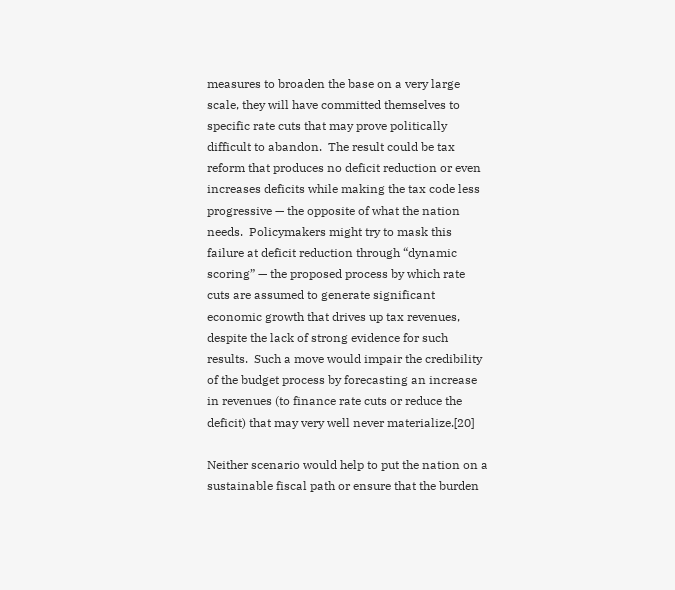measures to broaden the base on a very large scale, they will have committed themselves to specific rate cuts that may prove politically difficult to abandon.  The result could be tax reform that produces no deficit reduction or even increases deficits while making the tax code less progressive — the opposite of what the nation needs.  Policymakers might try to mask this failure at deficit reduction through “dynamic scoring” — the proposed process by which rate cuts are assumed to generate significant economic growth that drives up tax revenues, despite the lack of strong evidence for such results.  Such a move would impair the credibility of the budget process by forecasting an increase in revenues (to finance rate cuts or reduce the deficit) that may very well never materialize.[20]

Neither scenario would help to put the nation on a sustainable fiscal path or ensure that the burden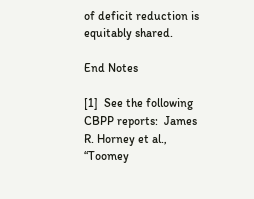of deficit reduction is equitably shared.

End Notes

[1]  See the following CBPP reports:  James R. Horney et al., “Toomey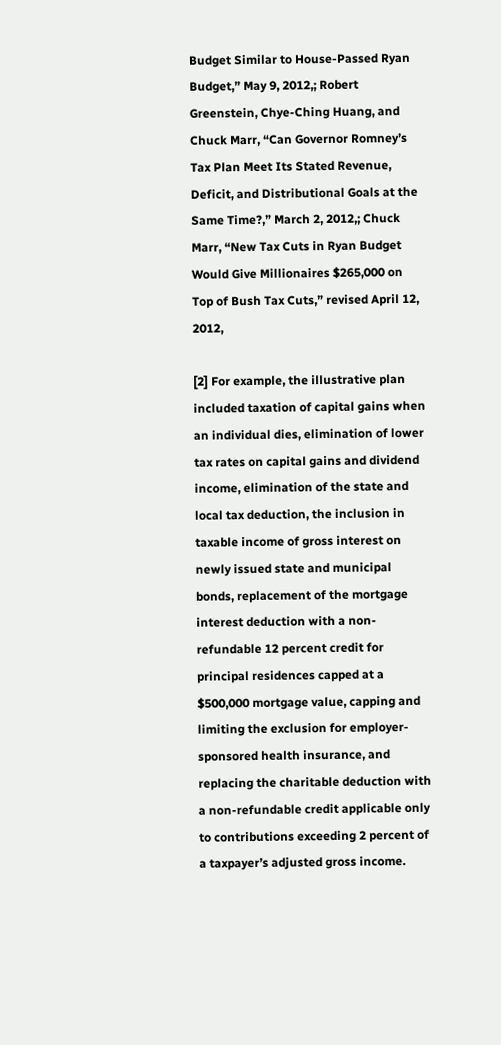Budget Similar to House-Passed Ryan Budget,” May 9, 2012,; Robert Greenstein, Chye-Ching Huang, and Chuck Marr, “Can Governor Romney’s Tax Plan Meet Its Stated Revenue, Deficit, and Distributional Goals at the Same Time?,” March 2, 2012,; Chuck Marr, “New Tax Cuts in Ryan Budget Would Give Millionaires $265,000 on Top of Bush Tax Cuts,” revised April 12, 2012,

[2] For example, the illustrative plan included taxation of capital gains when an individual dies, elimination of lower tax rates on capital gains and dividend income, elimination of the state and local tax deduction, the inclusion in taxable income of gross interest on newly issued state and municipal bonds, replacement of the mortgage interest deduction with a non-refundable 12 percent credit for principal residences capped at a $500,000 mortgage value, capping and limiting the exclusion for employer-sponsored health insurance, and replacing the charitable deduction with a non-refundable credit applicable only to contributions exceeding 2 percent of a taxpayer’s adjusted gross income.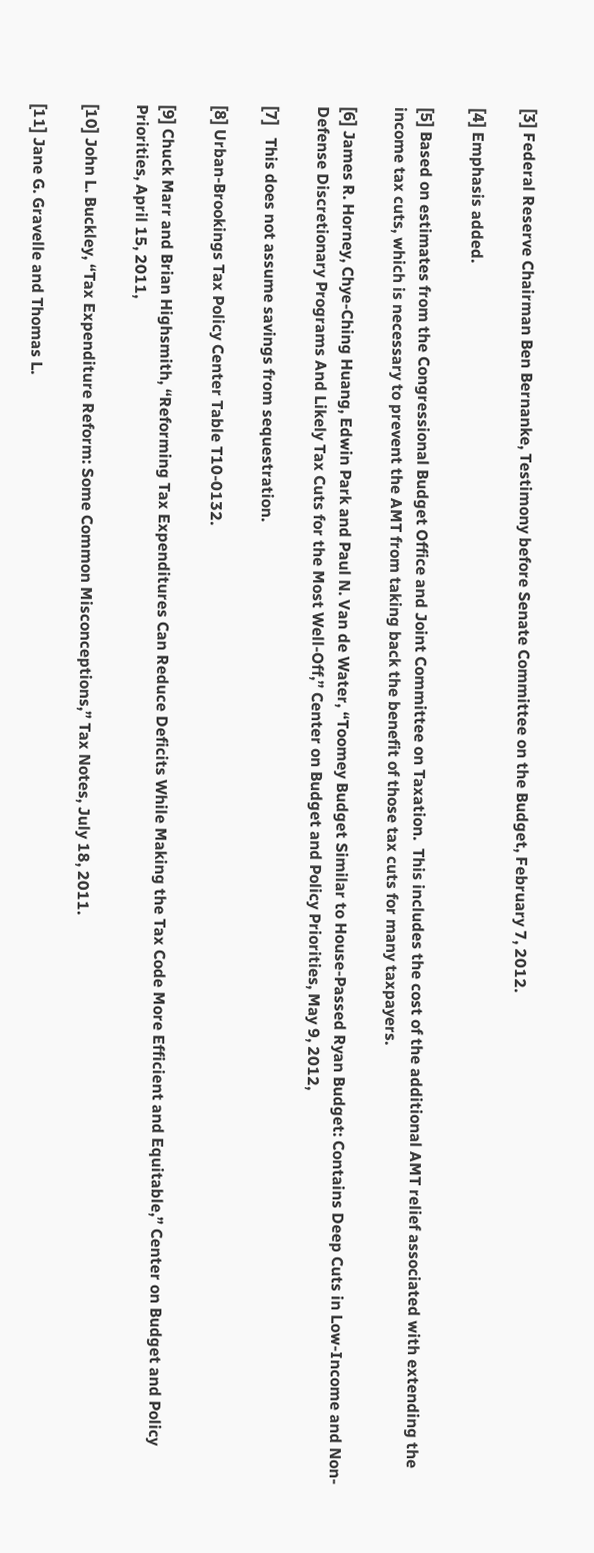[3] Federal Reserve Chairman Ben Bernanke, Testimony before Senate Committee on the Budget, February 7, 2012.

[4] Emphasis added.

[5] Based on estimates from the Congressional Budget Office and Joint Committee on Taxation.  This includes the cost of the additional AMT relief associated with extending the income tax cuts, which is necessary to prevent the AMT from taking back the benefit of those tax cuts for many taxpayers.

[6] James R. Horney, Chye-Ching Huang, Edwin Park and Paul N. Van de Water, “Toomey Budget Similar to House-Passed Ryan Budget: Contains Deep Cuts in Low-Income and Non-Defense Discretionary Programs And Likely Tax Cuts for the Most Well-Off,” Center on Budget and Policy Priorities, May 9, 2012,

[7]   This does not assume savings from sequestration.

[8] Urban-Brookings Tax Policy Center Table T10-0132.

[9] Chuck Marr and Brian Highsmith, “Reforming Tax Expenditures Can Reduce Deficits While Making the Tax Code More Efficient and Equitable,” Center on Budget and Policy Priorities, April 15, 2011,

[10] John L. Buckley, “Tax Expenditure Reform: Some Common Misconceptions,” Tax Notes, July 18, 2011.

[11] Jane G. Gravelle and Thomas L.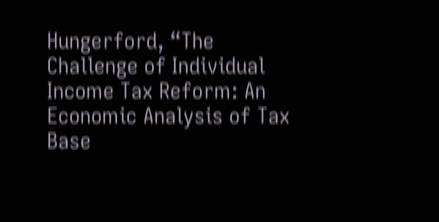Hungerford, “The Challenge of Individual Income Tax Reform: An Economic Analysis of Tax Base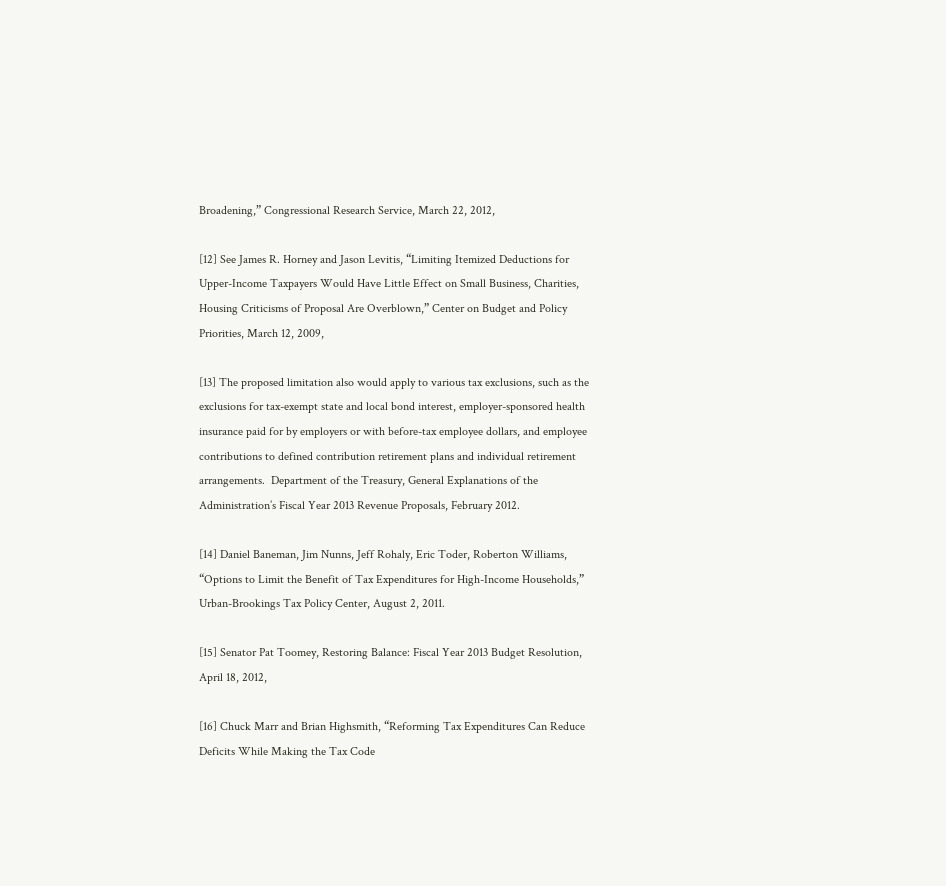Broadening,” Congressional Research Service, March 22, 2012,

[12] See James R. Horney and Jason Levitis, “Limiting Itemized Deductions for Upper-Income Taxpayers Would Have Little Effect on Small Business, Charities, Housing Criticisms of Proposal Are Overblown,” Center on Budget and Policy Priorities, March 12, 2009,

[13] The proposed limitation also would apply to various tax exclusions, such as the exclusions for tax-exempt state and local bond interest, employer-sponsored health insurance paid for by employers or with before-tax employee dollars, and employee contributions to defined contribution retirement plans and individual retirement arrangements.  Department of the Treasury, General Explanations of the Administration’s Fiscal Year 2013 Revenue Proposals, February 2012.

[14] Daniel Baneman, Jim Nunns, Jeff Rohaly, Eric Toder, Roberton Williams, “Options to Limit the Benefit of Tax Expenditures for High-Income Households,” Urban-Brookings Tax Policy Center, August 2, 2011.

[15] Senator Pat Toomey, Restoring Balance: Fiscal Year 2013 Budget Resolution, April 18, 2012,

[16] Chuck Marr and Brian Highsmith, “Reforming Tax Expenditures Can Reduce Deficits While Making the Tax Code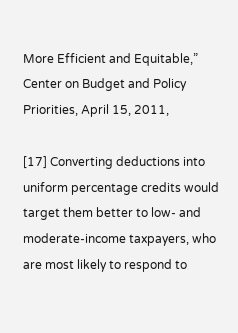More Efficient and Equitable,” Center on Budget and Policy Priorities, April 15, 2011,

[17] Converting deductions into uniform percentage credits would target them better to low- and moderate-income taxpayers, who are most likely to respond to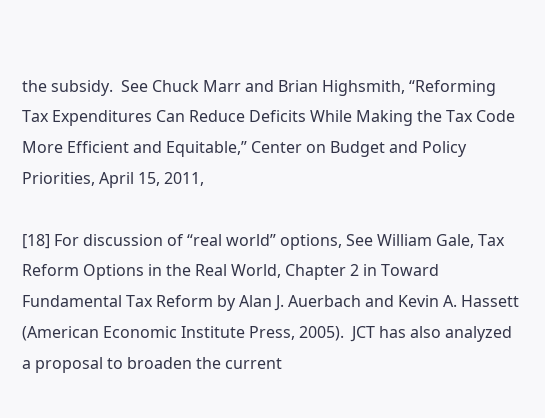the subsidy.  See Chuck Marr and Brian Highsmith, “Reforming Tax Expenditures Can Reduce Deficits While Making the Tax Code More Efficient and Equitable,” Center on Budget and Policy Priorities, April 15, 2011,

[18] For discussion of “real world” options, See William Gale, Tax Reform Options in the Real World, Chapter 2 in Toward Fundamental Tax Reform by Alan J. Auerbach and Kevin A. Hassett (American Economic Institute Press, 2005).  JCT has also analyzed a proposal to broaden the current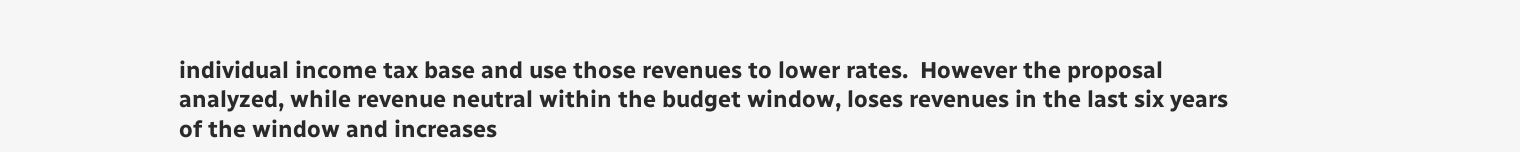individual income tax base and use those revenues to lower rates.  However the proposal analyzed, while revenue neutral within the budget window, loses revenues in the last six years of the window and increases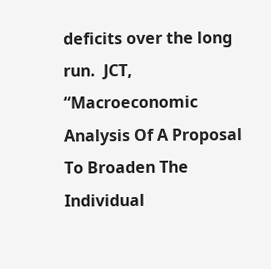deficits over the long run.  JCT, “Macroeconomic Analysis Of A Proposal To Broaden The Individual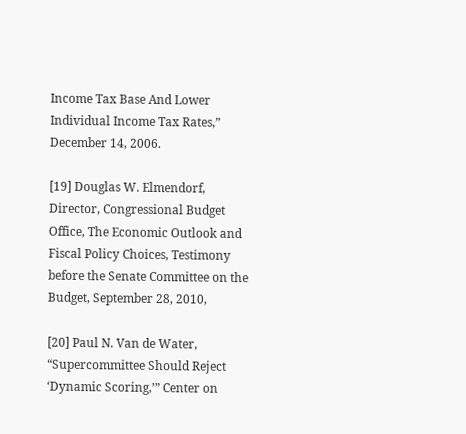Income Tax Base And Lower Individual Income Tax Rates,” December 14, 2006.

[19] Douglas W. Elmendorf, Director, Congressional Budget Office, The Economic Outlook and Fiscal Policy Choices, Testimony before the Senate Committee on the Budget, September 28, 2010,

[20] Paul N. Van de Water, “Supercommittee Should Reject ‘Dynamic Scoring,’” Center on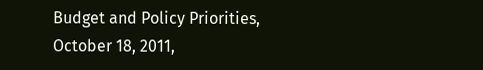Budget and Policy Priorities, October 18, 2011,